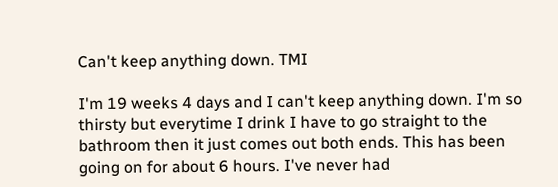Can't keep anything down. TMI

I'm 19 weeks 4 days and I can't keep anything down. I'm so thirsty but everytime I drink I have to go straight to the bathroom then it just comes out both ends. This has been going on for about 6 hours. I've never had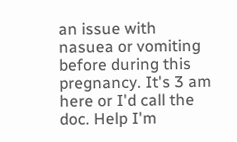an issue with nasuea or vomiting before during this pregnancy. It's 3 am here or I'd call the doc. Help I'm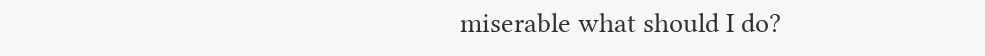miserable what should I do?